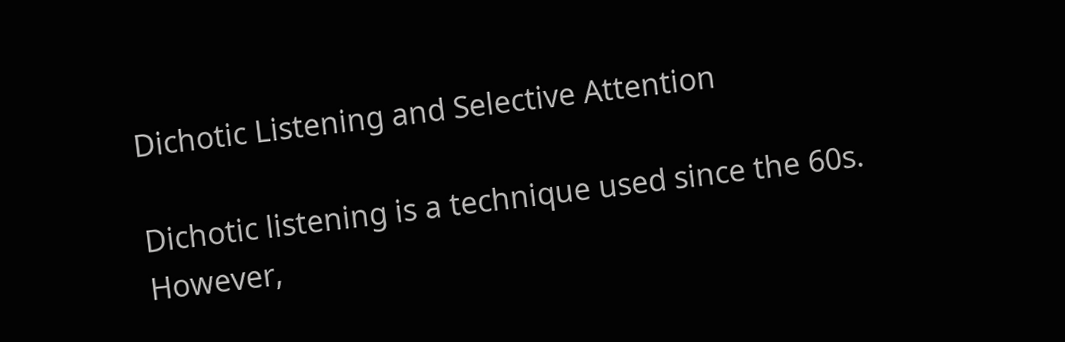Dichotic Listening and Selective Attention

Dichotic listening is a technique used since the 60s. However,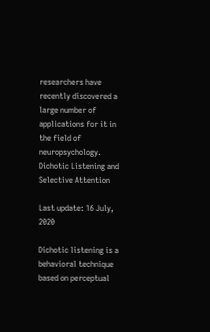researchers have recently discovered a large number of applications for it in the field of neuropsychology.
Dichotic Listening and Selective Attention

Last update: 16 July, 2020

Dichotic listening is a behavioral technique based on perceptual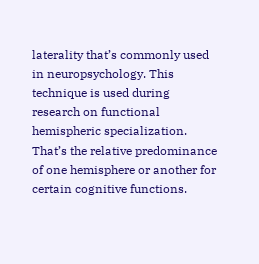laterality that’s commonly used in neuropsychology. This technique is used during research on functional hemispheric specialization. That’s the relative predominance of one hemisphere or another for certain cognitive functions.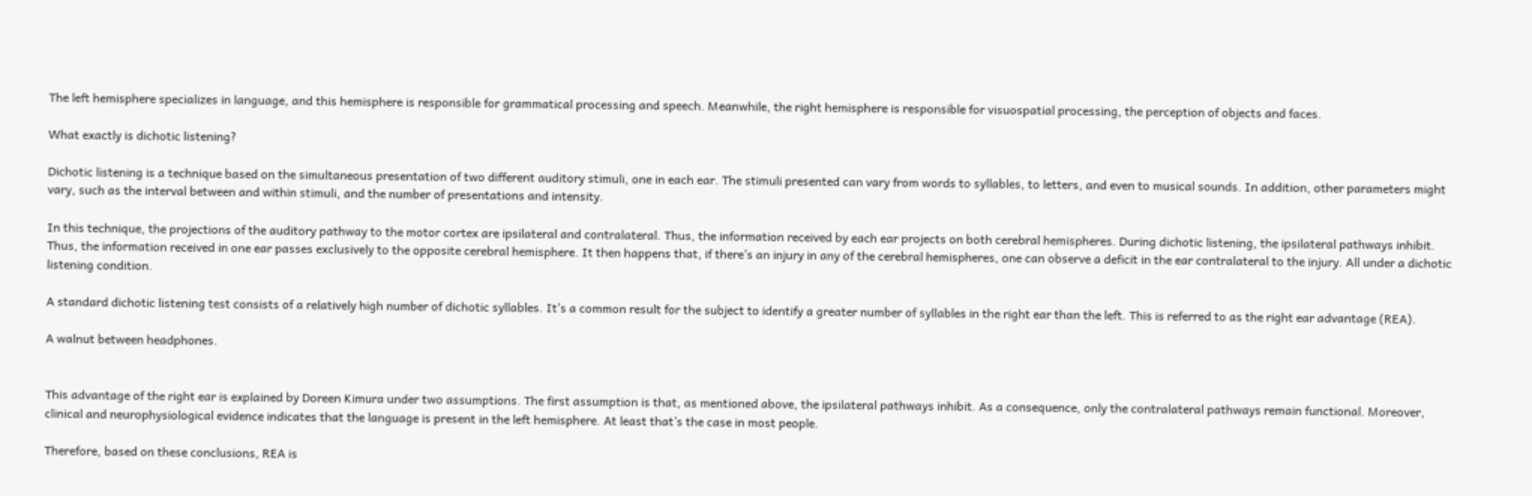The left hemisphere specializes in language, and this hemisphere is responsible for grammatical processing and speech. Meanwhile, the right hemisphere is responsible for visuospatial processing, the perception of objects and faces.

What exactly is dichotic listening?

Dichotic listening is a technique based on the simultaneous presentation of two different auditory stimuli, one in each ear. The stimuli presented can vary from words to syllables, to letters, and even to musical sounds. In addition, other parameters might vary, such as the interval between and within stimuli, and the number of presentations and intensity.

In this technique, the projections of the auditory pathway to the motor cortex are ipsilateral and contralateral. Thus, the information received by each ear projects on both cerebral hemispheres. During dichotic listening, the ipsilateral pathways inhibit. Thus, the information received in one ear passes exclusively to the opposite cerebral hemisphere. It then happens that, if there’s an injury in any of the cerebral hemispheres, one can observe a deficit in the ear contralateral to the injury. All under a dichotic listening condition.

A standard dichotic listening test consists of a relatively high number of dichotic syllables. It’s a common result for the subject to identify a greater number of syllables in the right ear than the left. This is referred to as the right ear advantage (REA).

A walnut between headphones.


This advantage of the right ear is explained by Doreen Kimura under two assumptions. The first assumption is that, as mentioned above, the ipsilateral pathways inhibit. As a consequence, only the contralateral pathways remain functional. Moreover, clinical and neurophysiological evidence indicates that the language is present in the left hemisphere. At least that’s the case in most people.

Therefore, based on these conclusions, REA is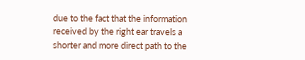due to the fact that the information received by the right ear travels a shorter and more direct path to the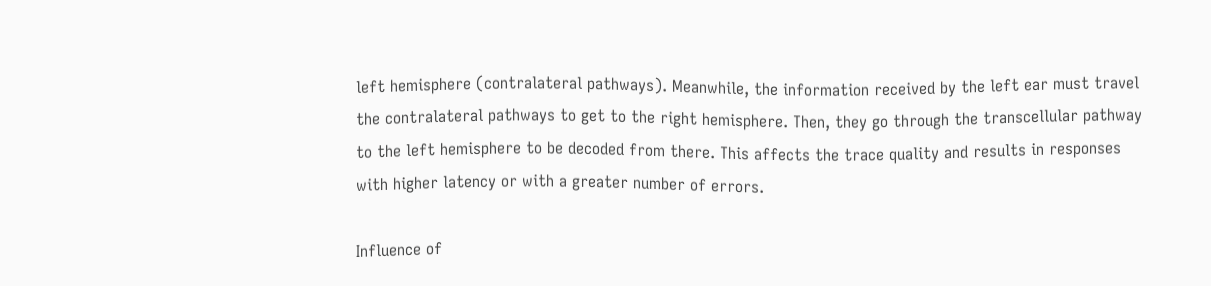left hemisphere (contralateral pathways). Meanwhile, the information received by the left ear must travel the contralateral pathways to get to the right hemisphere. Then, they go through the transcellular pathway to the left hemisphere to be decoded from there. This affects the trace quality and results in responses with higher latency or with a greater number of errors.

Influence of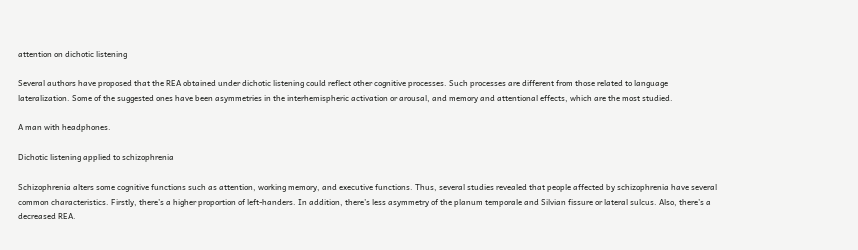attention on dichotic listening

Several authors have proposed that the REA obtained under dichotic listening could reflect other cognitive processes. Such processes are different from those related to language lateralization. Some of the suggested ones have been asymmetries in the interhemispheric activation or arousal, and memory and attentional effects, which are the most studied.

A man with headphones.

Dichotic listening applied to schizophrenia

Schizophrenia alters some cognitive functions such as attention, working memory, and executive functions. Thus, several studies revealed that people affected by schizophrenia have several common characteristics. Firstly, there’s a higher proportion of left-handers. In addition, there’s less asymmetry of the planum temporale and Silvian fissure or lateral sulcus. Also, there’s a decreased REA.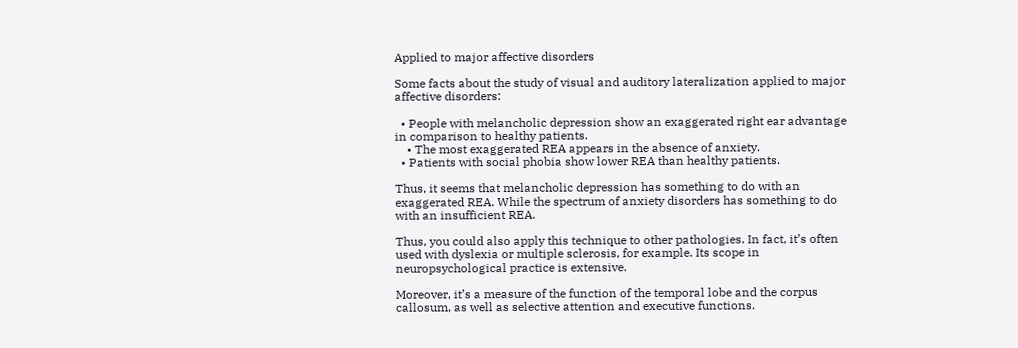Applied to major affective disorders

Some facts about the study of visual and auditory lateralization applied to major affective disorders:

  • People with melancholic depression show an exaggerated right ear advantage in comparison to healthy patients.
    • The most exaggerated REA appears in the absence of anxiety.
  • Patients with social phobia show lower REA than healthy patients.

Thus, it seems that melancholic depression has something to do with an exaggerated REA. While the spectrum of anxiety disorders has something to do with an insufficient REA.

Thus, you could also apply this technique to other pathologies. In fact, it’s often used with dyslexia or multiple sclerosis, for example. Its scope in neuropsychological practice is extensive.

Moreover, it’s a measure of the function of the temporal lobe and the corpus callosum, as well as selective attention and executive functions.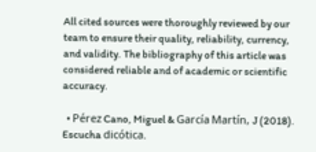All cited sources were thoroughly reviewed by our team to ensure their quality, reliability, currency, and validity. The bibliography of this article was considered reliable and of academic or scientific accuracy.

  • Pérez Cano, Miguel & García Martín, J (2018). Escucha dicótica.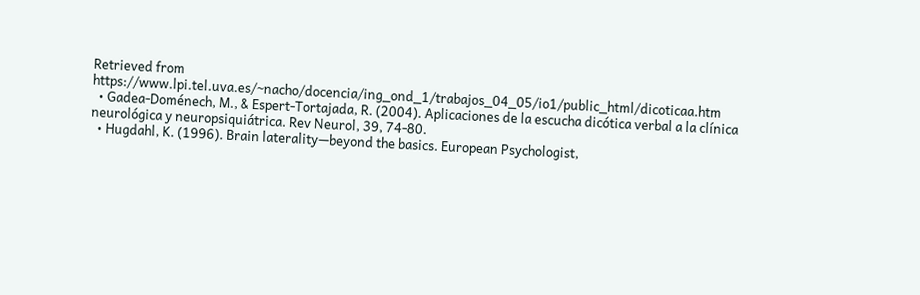Retrieved from https://www.lpi.tel.uva.es/~nacho/docencia/ing_ond_1/trabajos_04_05/io1/public_html/dicoticaa.htm
  • Gadea-Doménech, M., & Espert-Tortajada, R. (2004). Aplicaciones de la escucha dicótica verbal a la clínica neurológica y neuropsiquiátrica. Rev Neurol, 39, 74-80.
  • Hugdahl, K. (1996). Brain laterality—beyond the basics. European Psychologist,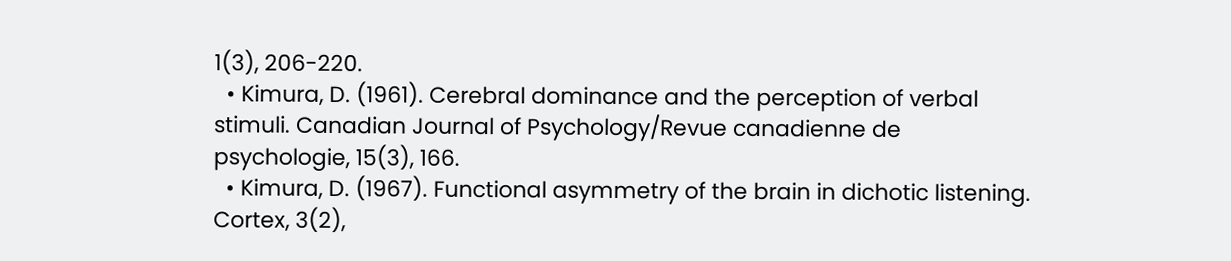1(3), 206-220.
  • Kimura, D. (1961). Cerebral dominance and the perception of verbal stimuli. Canadian Journal of Psychology/Revue canadienne de psychologie, 15(3), 166.
  • Kimura, D. (1967). Functional asymmetry of the brain in dichotic listening. Cortex, 3(2),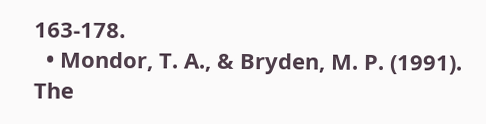163-178.
  • Mondor, T. A., & Bryden, M. P. (1991). The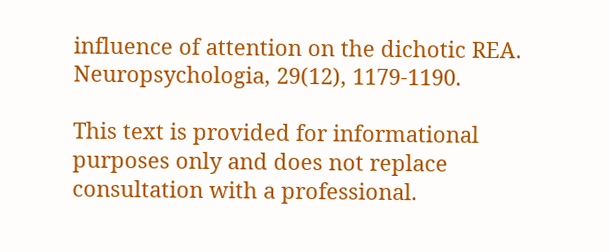influence of attention on the dichotic REA. Neuropsychologia, 29(12), 1179-1190.

This text is provided for informational purposes only and does not replace consultation with a professional.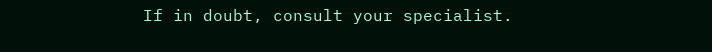If in doubt, consult your specialist.